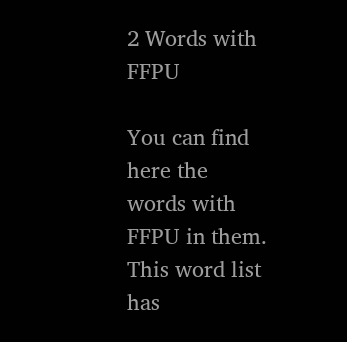2 Words with FFPU

You can find here the words with FFPU in them. This word list has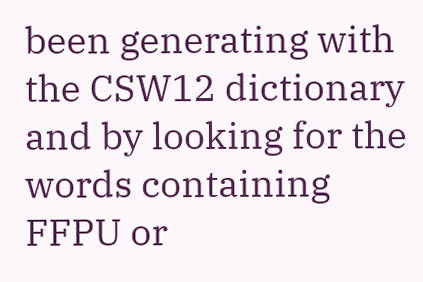been generating with the CSW12 dictionary and by looking for the words containing FFPU or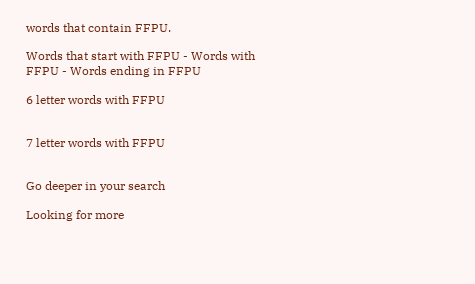words that contain FFPU.

Words that start with FFPU - Words with FFPU - Words ending in FFPU

6 letter words with FFPU


7 letter words with FFPU


Go deeper in your search

Looking for more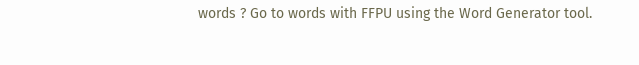words ? Go to words with FFPU using the Word Generator tool.